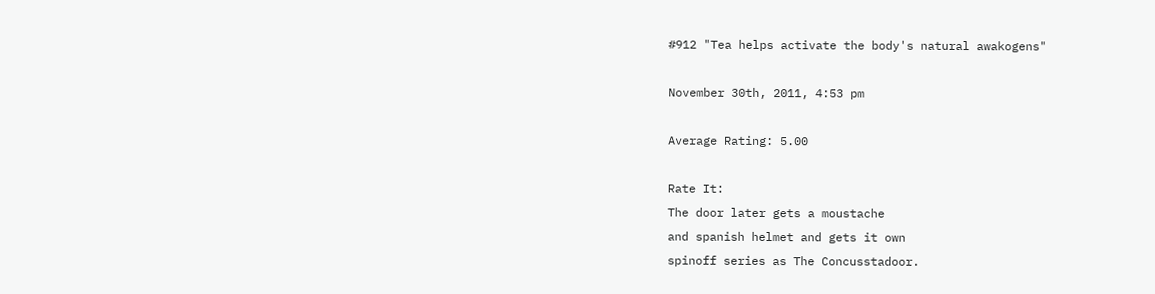#912 "Tea helps activate the body's natural awakogens"

November 30th, 2011, 4:53 pm

Average Rating: 5.00

Rate It:
The door later gets a moustache
and spanish helmet and gets it own
spinoff series as The Concusstadoor.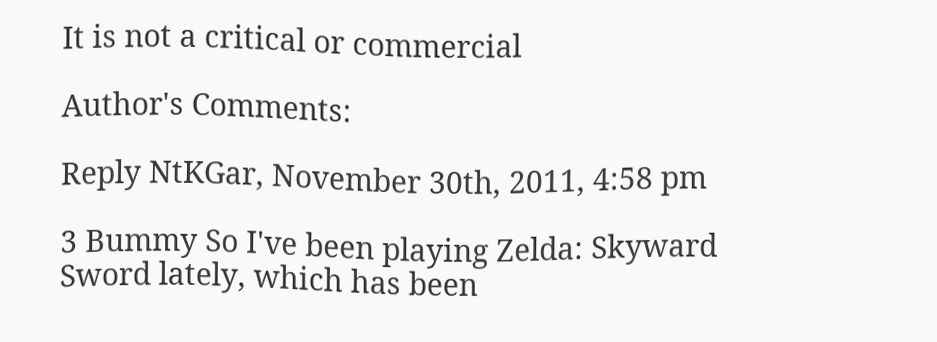It is not a critical or commercial

Author's Comments:

Reply NtKGar, November 30th, 2011, 4:58 pm

3 Bummy So I've been playing Zelda: Skyward Sword lately, which has been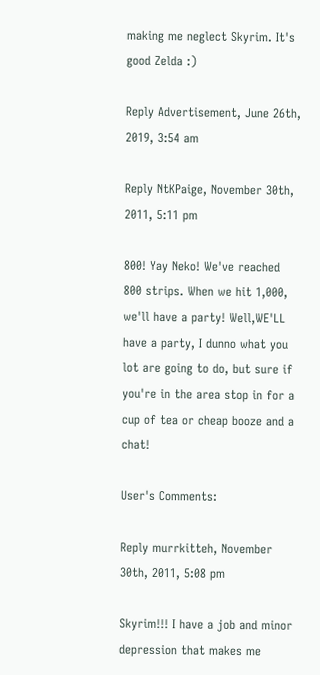making me neglect Skyrim. It's good Zelda :)

Reply Advertisement, June 26th, 2019, 3:54 am

Reply NtKPaige, November 30th, 2011, 5:11 pm

800! Yay Neko! We've reached 800 strips. When we hit 1,000, we'll have a party! Well,WE'LL have a party, I dunno what you lot are going to do, but sure if you're in the area stop in for a cup of tea or cheap booze and a chat!

User's Comments:

Reply murrkitteh, November 30th, 2011, 5:08 pm

Skyrim!!! I have a job and minor depression that makes me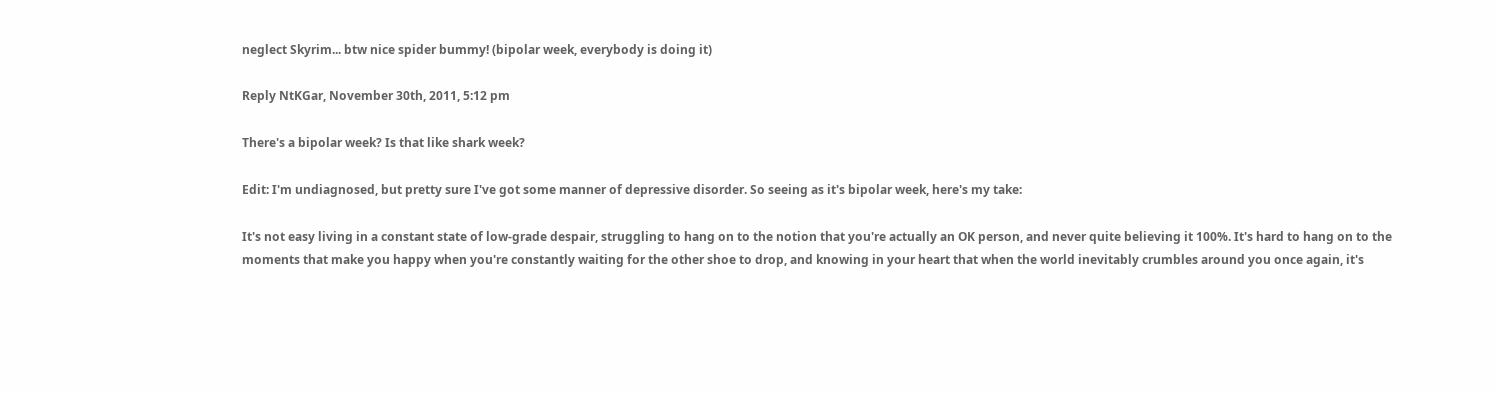neglect Skyrim... btw nice spider bummy! (bipolar week, everybody is doing it)

Reply NtKGar, November 30th, 2011, 5:12 pm

There's a bipolar week? Is that like shark week?

Edit: I'm undiagnosed, but pretty sure I've got some manner of depressive disorder. So seeing as it's bipolar week, here's my take:

It's not easy living in a constant state of low-grade despair, struggling to hang on to the notion that you're actually an OK person, and never quite believing it 100%. It's hard to hang on to the moments that make you happy when you're constantly waiting for the other shoe to drop, and knowing in your heart that when the world inevitably crumbles around you once again, it's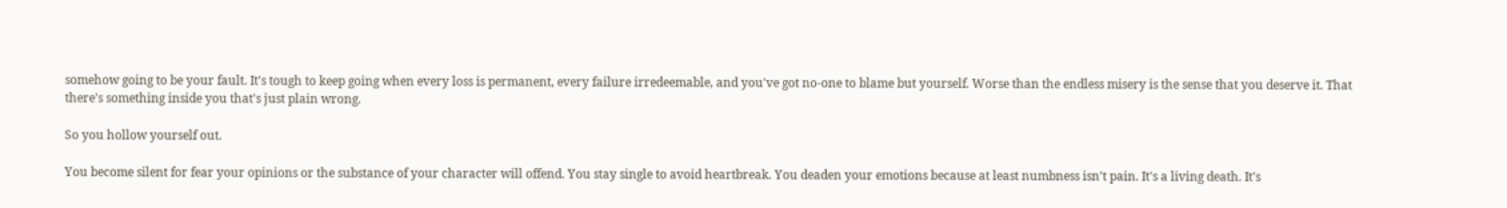somehow going to be your fault. It's tough to keep going when every loss is permanent, every failure irredeemable, and you've got no-one to blame but yourself. Worse than the endless misery is the sense that you deserve it. That there's something inside you that's just plain wrong.

So you hollow yourself out.

You become silent for fear your opinions or the substance of your character will offend. You stay single to avoid heartbreak. You deaden your emotions because at least numbness isn't pain. It's a living death. It's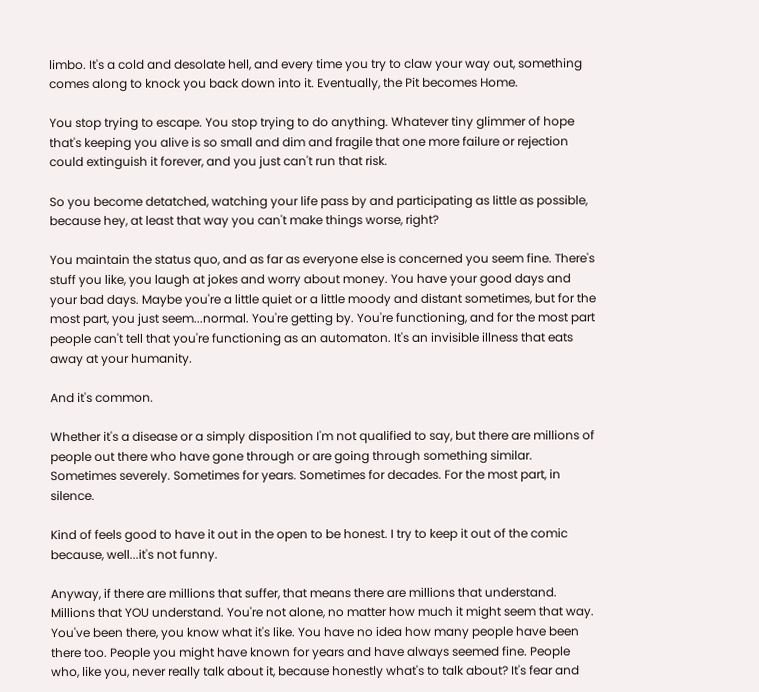limbo. It's a cold and desolate hell, and every time you try to claw your way out, something comes along to knock you back down into it. Eventually, the Pit becomes Home.

You stop trying to escape. You stop trying to do anything. Whatever tiny glimmer of hope that's keeping you alive is so small and dim and fragile that one more failure or rejection could extinguish it forever, and you just can't run that risk.

So you become detatched, watching your life pass by and participating as little as possible, because hey, at least that way you can't make things worse, right?

You maintain the status quo, and as far as everyone else is concerned you seem fine. There's stuff you like, you laugh at jokes and worry about money. You have your good days and your bad days. Maybe you're a little quiet or a little moody and distant sometimes, but for the most part, you just seem...normal. You're getting by. You're functioning, and for the most part people can't tell that you're functioning as an automaton. It's an invisible illness that eats away at your humanity.

And it's common.

Whether it's a disease or a simply disposition I'm not qualified to say, but there are millions of people out there who have gone through or are going through something similar. Sometimes severely. Sometimes for years. Sometimes for decades. For the most part, in silence.

Kind of feels good to have it out in the open to be honest. I try to keep it out of the comic because, well...it's not funny.

Anyway, if there are millions that suffer, that means there are millions that understand. Millions that YOU understand. You're not alone, no matter how much it might seem that way. You've been there, you know what it's like. You have no idea how many people have been there too. People you might have known for years and have always seemed fine. People who, like you, never really talk about it, because honestly what's to talk about? It's fear and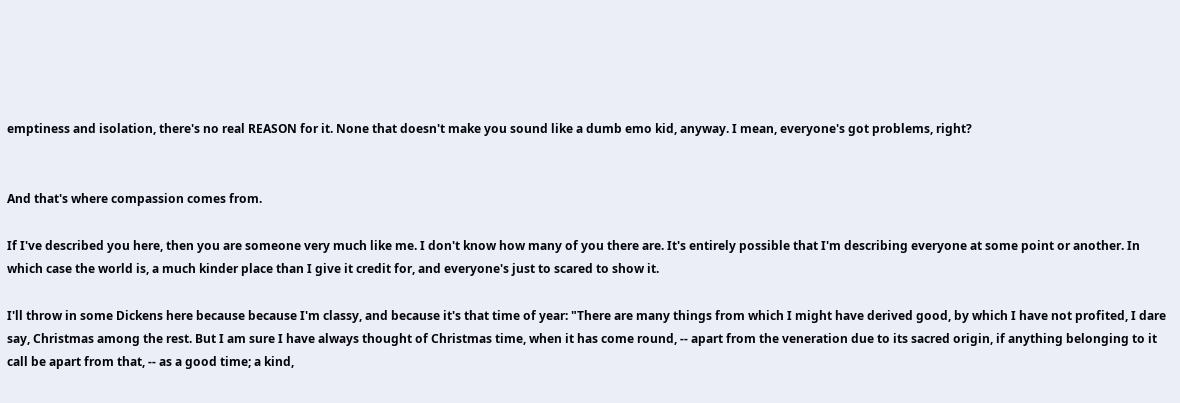emptiness and isolation, there's no real REASON for it. None that doesn't make you sound like a dumb emo kid, anyway. I mean, everyone's got problems, right?


And that's where compassion comes from.

If I've described you here, then you are someone very much like me. I don't know how many of you there are. It's entirely possible that I'm describing everyone at some point or another. In which case the world is, a much kinder place than I give it credit for, and everyone's just to scared to show it.

I'll throw in some Dickens here because because I'm classy, and because it's that time of year: "There are many things from which I might have derived good, by which I have not profited, I dare say, Christmas among the rest. But I am sure I have always thought of Christmas time, when it has come round, -- apart from the veneration due to its sacred origin, if anything belonging to it call be apart from that, -- as a good time; a kind,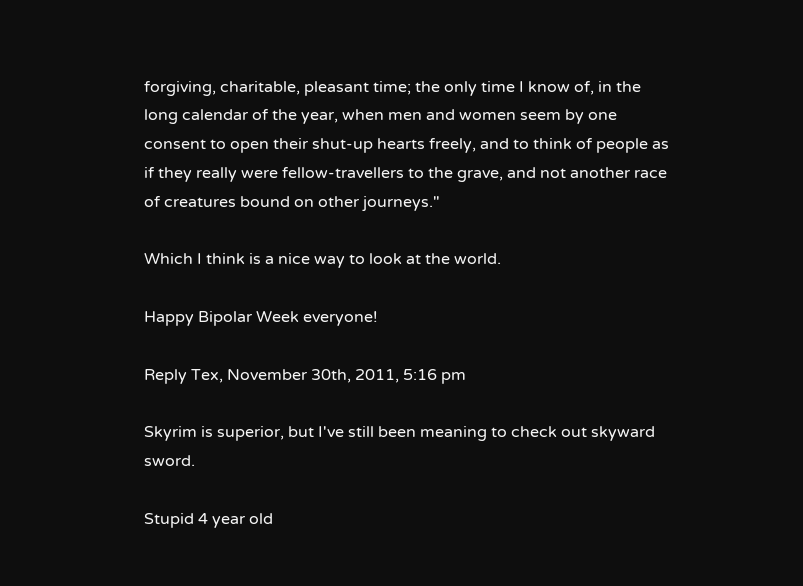forgiving, charitable, pleasant time; the only time I know of, in the long calendar of the year, when men and women seem by one consent to open their shut-up hearts freely, and to think of people as if they really were fellow-travellers to the grave, and not another race of creatures bound on other journeys."

Which I think is a nice way to look at the world.

Happy Bipolar Week everyone!

Reply Tex, November 30th, 2011, 5:16 pm

Skyrim is superior, but I've still been meaning to check out skyward sword.

Stupid 4 year old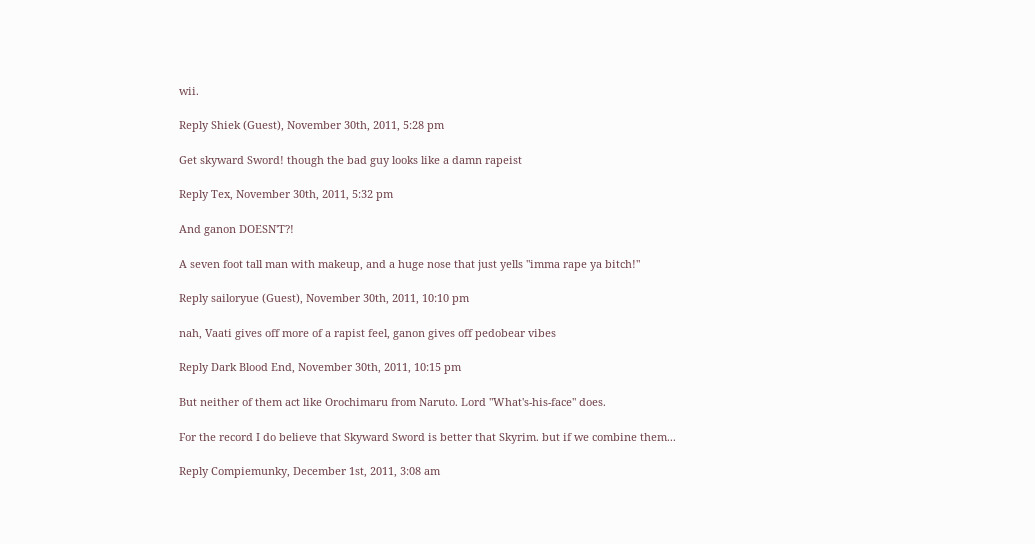wii.

Reply Shiek (Guest), November 30th, 2011, 5:28 pm

Get skyward Sword! though the bad guy looks like a damn rapeist

Reply Tex, November 30th, 2011, 5:32 pm

And ganon DOESN'T?!

A seven foot tall man with makeup, and a huge nose that just yells "imma rape ya bitch!"

Reply sailoryue (Guest), November 30th, 2011, 10:10 pm

nah, Vaati gives off more of a rapist feel, ganon gives off pedobear vibes

Reply Dark Blood End, November 30th, 2011, 10:15 pm

But neither of them act like Orochimaru from Naruto. Lord "What's-his-face" does.

For the record I do believe that Skyward Sword is better that Skyrim. but if we combine them...

Reply Compiemunky, December 1st, 2011, 3:08 am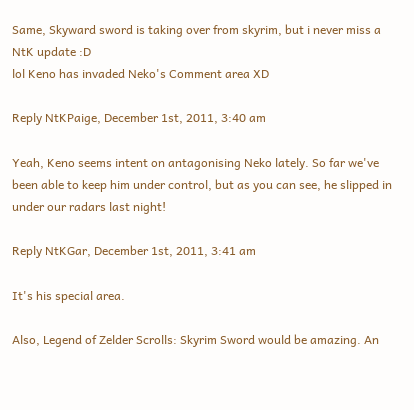Same, Skyward sword is taking over from skyrim, but i never miss a NtK update :D
lol Keno has invaded Neko's Comment area XD

Reply NtKPaige, December 1st, 2011, 3:40 am

Yeah, Keno seems intent on antagonising Neko lately. So far we've been able to keep him under control, but as you can see, he slipped in under our radars last night!

Reply NtKGar, December 1st, 2011, 3:41 am

It's his special area.

Also, Legend of Zelder Scrolls: Skyrim Sword would be amazing. An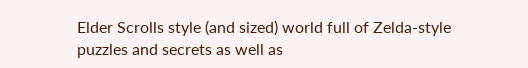Elder Scrolls style (and sized) world full of Zelda-style puzzles and secrets as well as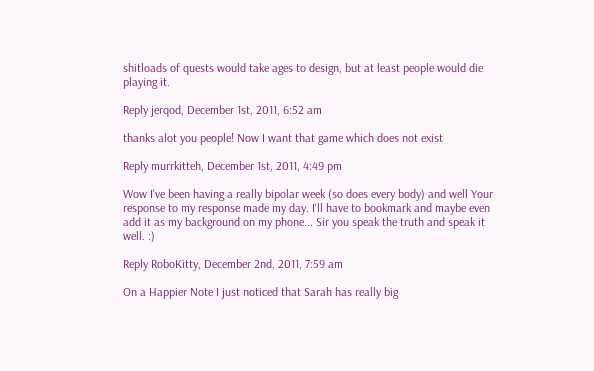shitloads of quests would take ages to design, but at least people would die playing it.

Reply jerqod, December 1st, 2011, 6:52 am

thanks alot you people! Now I want that game which does not exist

Reply murrkitteh, December 1st, 2011, 4:49 pm

Wow I've been having a really bipolar week (so does every body) and well Your response to my response made my day. I'll have to bookmark and maybe even add it as my background on my phone... Sir you speak the truth and speak it well. :)

Reply RoboKitty, December 2nd, 2011, 7:59 am

On a Happier Note I just noticed that Sarah has really big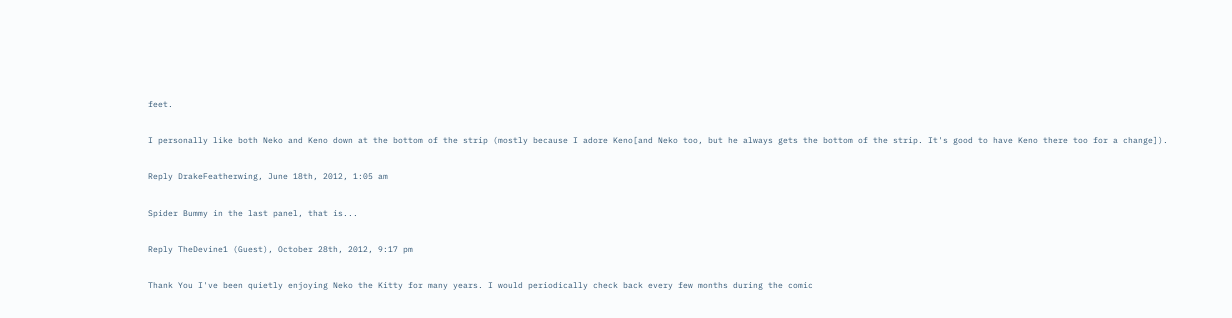feet.

I personally like both Neko and Keno down at the bottom of the strip (mostly because I adore Keno[and Neko too, but he always gets the bottom of the strip. It's good to have Keno there too for a change]).

Reply DrakeFeatherwing, June 18th, 2012, 1:05 am

Spider Bummy in the last panel, that is...

Reply TheDevine1 (Guest), October 28th, 2012, 9:17 pm

Thank You I've been quietly enjoying Neko the Kitty for many years. I would periodically check back every few months during the comic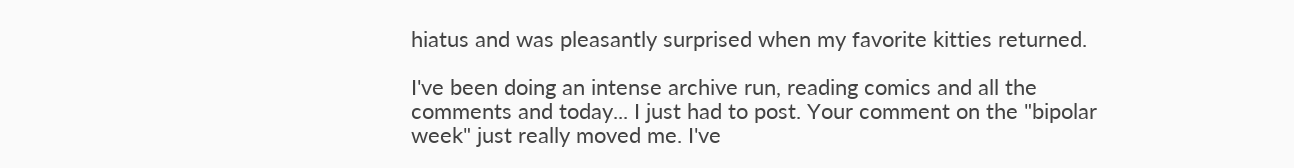hiatus and was pleasantly surprised when my favorite kitties returned.

I've been doing an intense archive run, reading comics and all the comments and today... I just had to post. Your comment on the "bipolar week" just really moved me. I've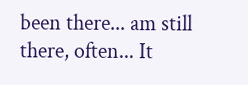been there... am still there, often... It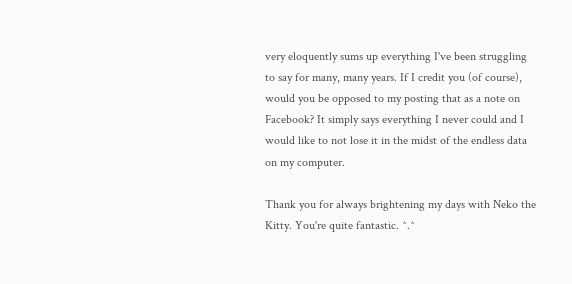very eloquently sums up everything I've been struggling to say for many, many years. If I credit you (of course), would you be opposed to my posting that as a note on Facebook? It simply says everything I never could and I would like to not lose it in the midst of the endless data on my computer.

Thank you for always brightening my days with Neko the Kitty. You're quite fantastic. ^.^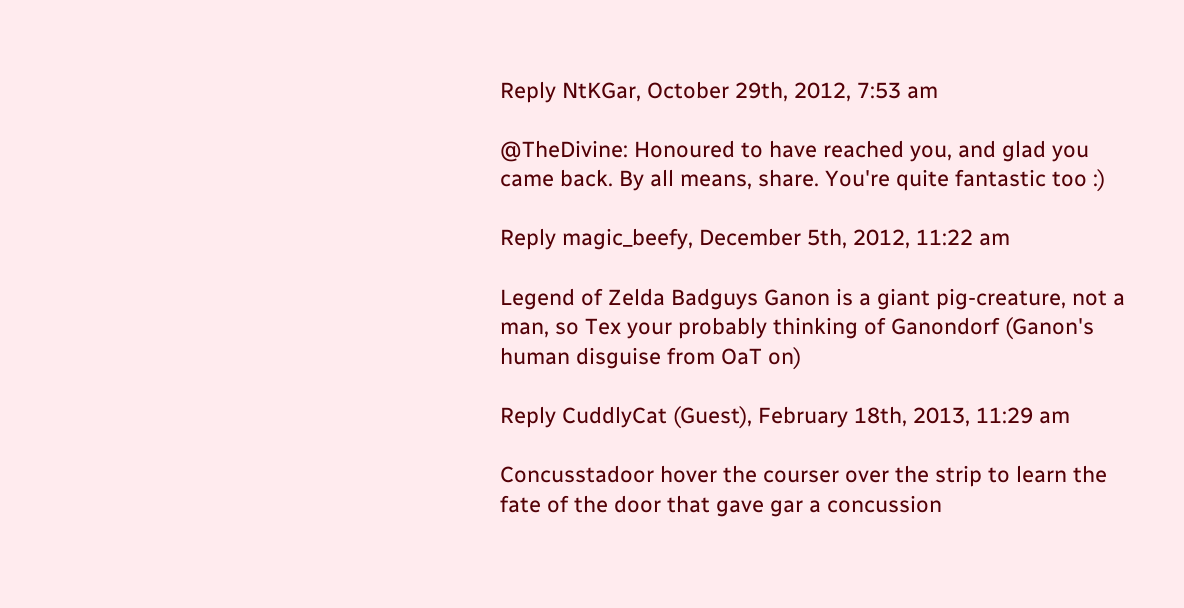Reply NtKGar, October 29th, 2012, 7:53 am

@TheDivine: Honoured to have reached you, and glad you came back. By all means, share. You're quite fantastic too :)

Reply magic_beefy, December 5th, 2012, 11:22 am

Legend of Zelda Badguys Ganon is a giant pig-creature, not a man, so Tex your probably thinking of Ganondorf (Ganon's human disguise from OaT on)

Reply CuddlyCat (Guest), February 18th, 2013, 11:29 am

Concusstadoor hover the courser over the strip to learn the fate of the door that gave gar a concussion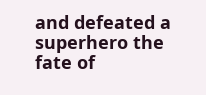and defeated a superhero the fate of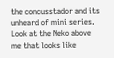the concusstador and its unheard of mini series. Look at the Neko above me that looks like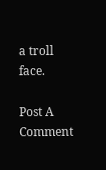a troll face.

Post A Comment